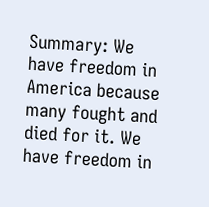Summary: We have freedom in America because many fought and died for it. We have freedom in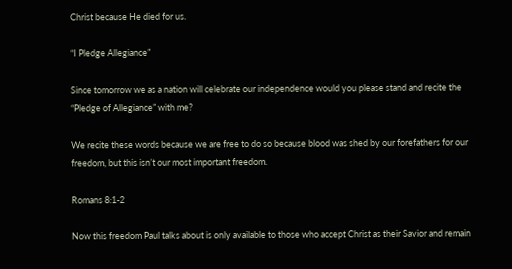Christ because He died for us.

“I Pledge Allegiance”

Since tomorrow we as a nation will celebrate our independence would you please stand and recite the “Pledge of Allegiance” with me?

We recite these words because we are free to do so because blood was shed by our forefathers for our freedom, but this isn’t our most important freedom.

Romans 8:1-2

Now this freedom Paul talks about is only available to those who accept Christ as their Savior and remain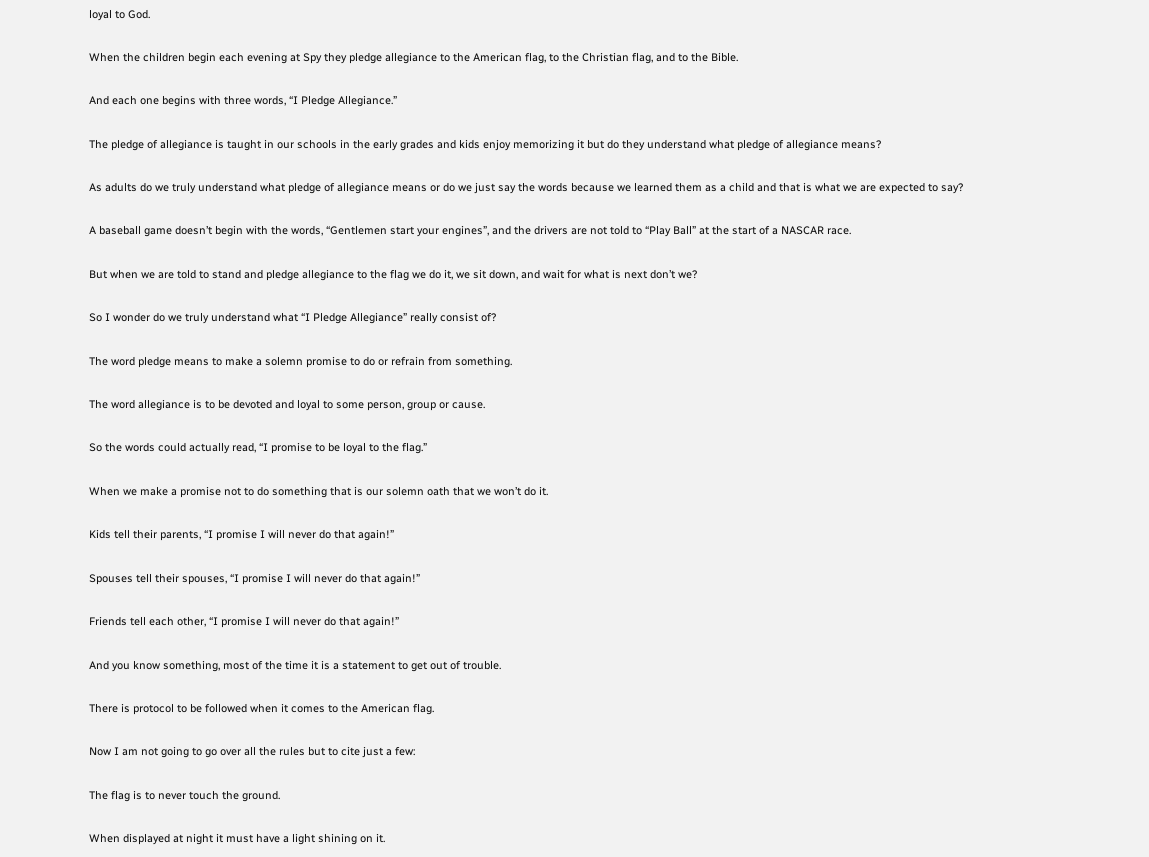loyal to God.

When the children begin each evening at Spy they pledge allegiance to the American flag, to the Christian flag, and to the Bible.

And each one begins with three words, “I Pledge Allegiance.”

The pledge of allegiance is taught in our schools in the early grades and kids enjoy memorizing it but do they understand what pledge of allegiance means?

As adults do we truly understand what pledge of allegiance means or do we just say the words because we learned them as a child and that is what we are expected to say?

A baseball game doesn’t begin with the words, “Gentlemen start your engines”, and the drivers are not told to “Play Ball” at the start of a NASCAR race.

But when we are told to stand and pledge allegiance to the flag we do it, we sit down, and wait for what is next don’t we?

So I wonder do we truly understand what “I Pledge Allegiance” really consist of?

The word pledge means to make a solemn promise to do or refrain from something.

The word allegiance is to be devoted and loyal to some person, group or cause.

So the words could actually read, “I promise to be loyal to the flag.”

When we make a promise not to do something that is our solemn oath that we won’t do it.

Kids tell their parents, “I promise I will never do that again!”

Spouses tell their spouses, “I promise I will never do that again!”

Friends tell each other, “I promise I will never do that again!”

And you know something, most of the time it is a statement to get out of trouble.

There is protocol to be followed when it comes to the American flag.

Now I am not going to go over all the rules but to cite just a few:

The flag is to never touch the ground.

When displayed at night it must have a light shining on it.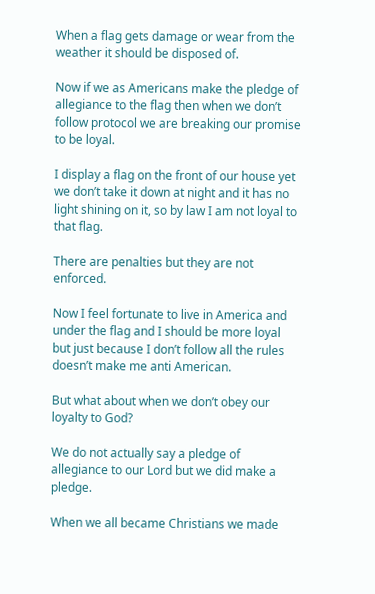When a flag gets damage or wear from the weather it should be disposed of.

Now if we as Americans make the pledge of allegiance to the flag then when we don’t follow protocol we are breaking our promise to be loyal.

I display a flag on the front of our house yet we don’t take it down at night and it has no light shining on it, so by law I am not loyal to that flag.

There are penalties but they are not enforced.

Now I feel fortunate to live in America and under the flag and I should be more loyal but just because I don’t follow all the rules doesn’t make me anti American.

But what about when we don’t obey our loyalty to God?

We do not actually say a pledge of allegiance to our Lord but we did make a pledge.

When we all became Christians we made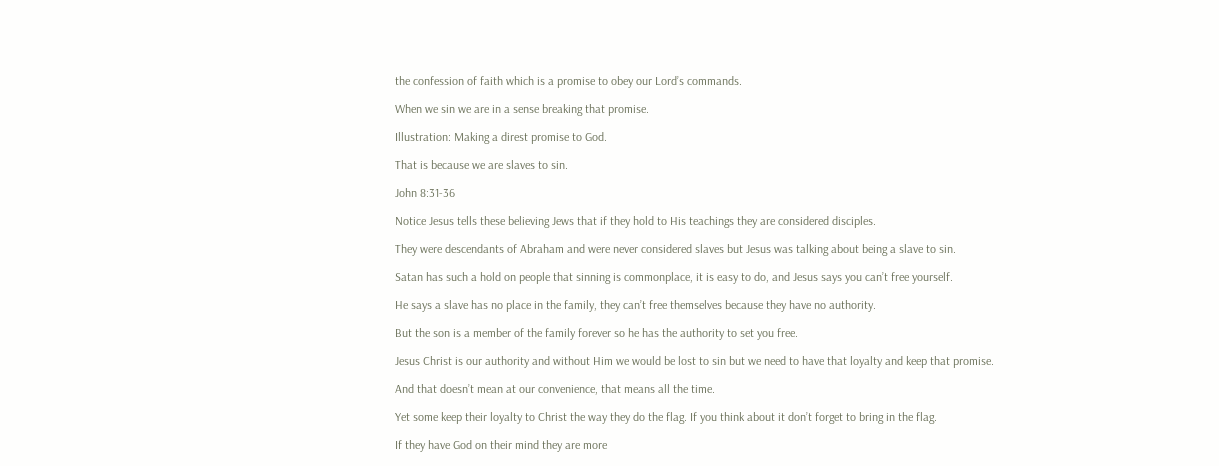the confession of faith which is a promise to obey our Lord’s commands.

When we sin we are in a sense breaking that promise.

Illustration: Making a direst promise to God.

That is because we are slaves to sin.

John 8:31-36

Notice Jesus tells these believing Jews that if they hold to His teachings they are considered disciples.

They were descendants of Abraham and were never considered slaves but Jesus was talking about being a slave to sin.

Satan has such a hold on people that sinning is commonplace, it is easy to do, and Jesus says you can’t free yourself.

He says a slave has no place in the family, they can’t free themselves because they have no authority.

But the son is a member of the family forever so he has the authority to set you free.

Jesus Christ is our authority and without Him we would be lost to sin but we need to have that loyalty and keep that promise.

And that doesn’t mean at our convenience, that means all the time.

Yet some keep their loyalty to Christ the way they do the flag. If you think about it don’t forget to bring in the flag.

If they have God on their mind they are more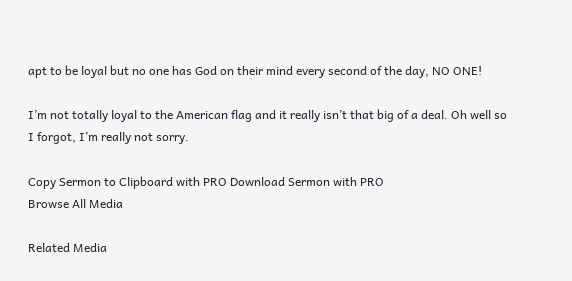apt to be loyal but no one has God on their mind every second of the day, NO ONE!

I’m not totally loyal to the American flag and it really isn’t that big of a deal. Oh well so I forgot, I’m really not sorry.

Copy Sermon to Clipboard with PRO Download Sermon with PRO
Browse All Media

Related Media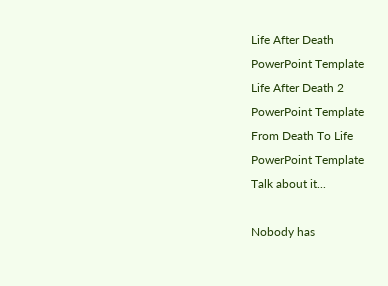Life After Death
PowerPoint Template
Life After Death 2
PowerPoint Template
From Death To Life
PowerPoint Template
Talk about it...

Nobody has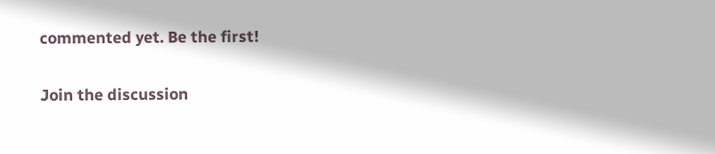commented yet. Be the first!

Join the discussion